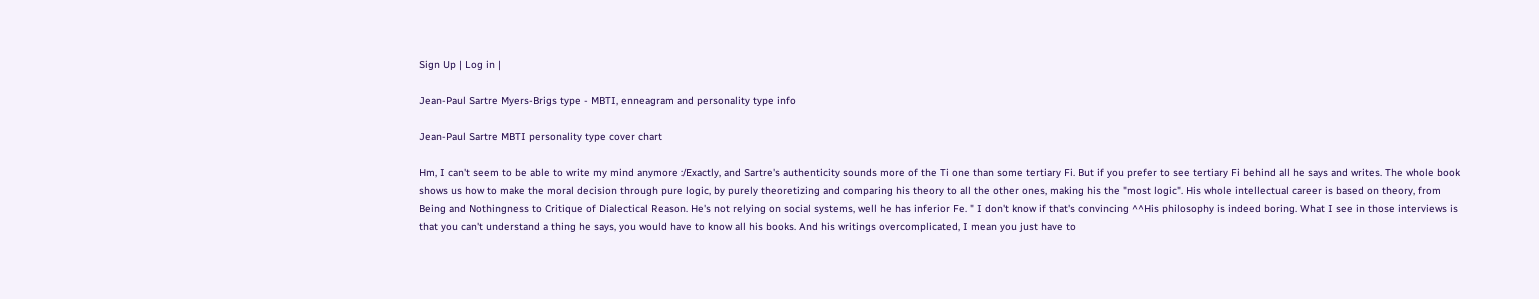Sign Up | Log in |

Jean-Paul Sartre Myers-Brigs type - MBTI, enneagram and personality type info

Jean-Paul Sartre MBTI personality type cover chart

Hm, I can't seem to be able to write my mind anymore :/Exactly, and Sartre's authenticity sounds more of the Ti one than some tertiary Fi. But if you prefer to see tertiary Fi behind all he says and writes. The whole book shows us how to make the moral decision through pure logic, by purely theoretizing and comparing his theory to all the other ones, making his the "most logic". His whole intellectual career is based on theory, from Being and Nothingness to Critique of Dialectical Reason. He's not relying on social systems, well he has inferior Fe. " I don't know if that's convincing ^^His philosophy is indeed boring. What I see in those interviews is that you can't understand a thing he says, you would have to know all his books. And his writings overcomplicated, I mean you just have to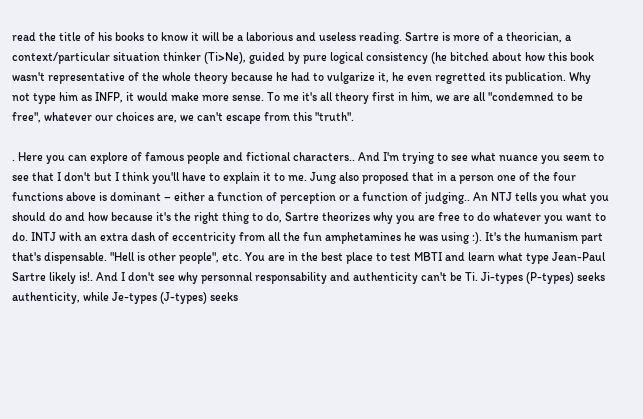read the title of his books to know it will be a laborious and useless reading. Sartre is more of a theorician, a context/particular situation thinker (Ti>Ne), guided by pure logical consistency (he bitched about how this book wasn't representative of the whole theory because he had to vulgarize it, he even regretted its publication. Why not type him as INFP, it would make more sense. To me it's all theory first in him, we are all "condemned to be free", whatever our choices are, we can't escape from this "truth".

. Here you can explore of famous people and fictional characters.. And I'm trying to see what nuance you seem to see that I don't but I think you'll have to explain it to me. Jung also proposed that in a person one of the four functions above is dominant – either a function of perception or a function of judging.. An NTJ tells you what you should do and how because it's the right thing to do, Sartre theorizes why you are free to do whatever you want to do. INTJ with an extra dash of eccentricity from all the fun amphetamines he was using :). It's the humanism part that's dispensable. "Hell is other people", etc. You are in the best place to test MBTI and learn what type Jean-Paul Sartre likely is!. And I don't see why personnal responsability and authenticity can't be Ti. Ji-types (P-types) seeks authenticity, while Je-types (J-types) seeks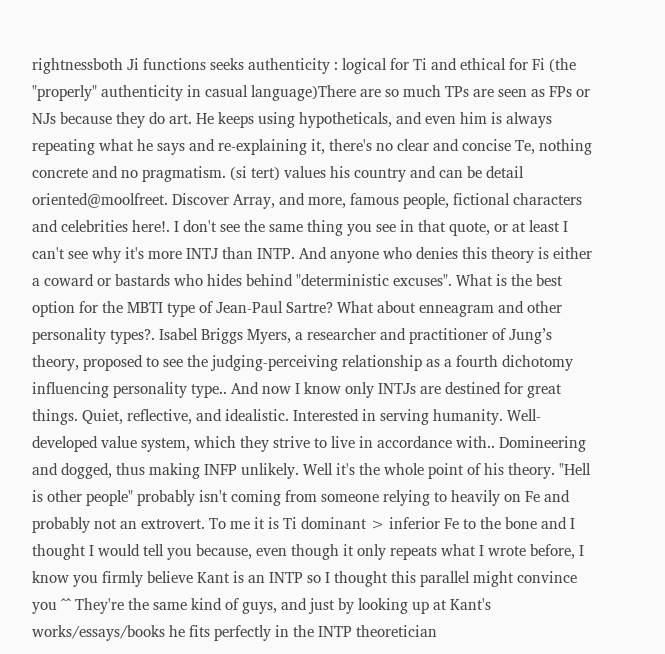rightnessboth Ji functions seeks authenticity : logical for Ti and ethical for Fi (the "properly" authenticity in casual language)There are so much TPs are seen as FPs or NJs because they do art. He keeps using hypotheticals, and even him is always repeating what he says and re-explaining it, there's no clear and concise Te, nothing concrete and no pragmatism. (si tert) values his country and can be detail oriented@moolfreet. Discover Array, and more, famous people, fictional characters and celebrities here!. I don't see the same thing you see in that quote, or at least I can't see why it's more INTJ than INTP. And anyone who denies this theory is either a coward or bastards who hides behind "deterministic excuses". What is the best option for the MBTI type of Jean-Paul Sartre? What about enneagram and other personality types?. Isabel Briggs Myers, a researcher and practitioner of Jung’s theory, proposed to see the judging-perceiving relationship as a fourth dichotomy influencing personality type.. And now I know only INTJs are destined for great things. Quiet, reflective, and idealistic. Interested in serving humanity. Well-developed value system, which they strive to live in accordance with.. Domineering and dogged, thus making INFP unlikely. Well it's the whole point of his theory. "Hell is other people" probably isn't coming from someone relying to heavily on Fe and probably not an extrovert. To me it is Ti dominant > inferior Fe to the bone and I thought I would tell you because, even though it only repeats what I wrote before, I know you firmly believe Kant is an INTP so I thought this parallel might convince you ^^ They're the same kind of guys, and just by looking up at Kant's works/essays/books he fits perfectly in the INTP theoretician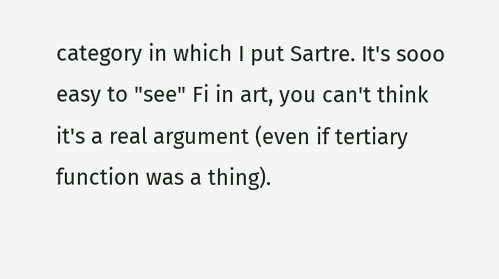category in which I put Sartre. It's sooo easy to "see" Fi in art, you can't think it's a real argument (even if tertiary function was a thing).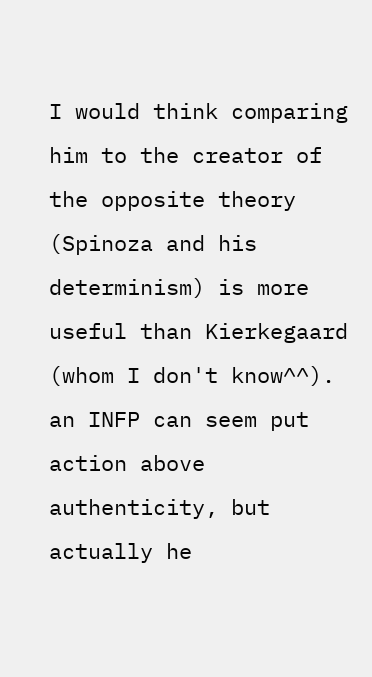I would think comparing him to the creator of the opposite theory (Spinoza and his determinism) is more useful than Kierkegaard (whom I don't know^^). an INFP can seem put action above authenticity, but actually he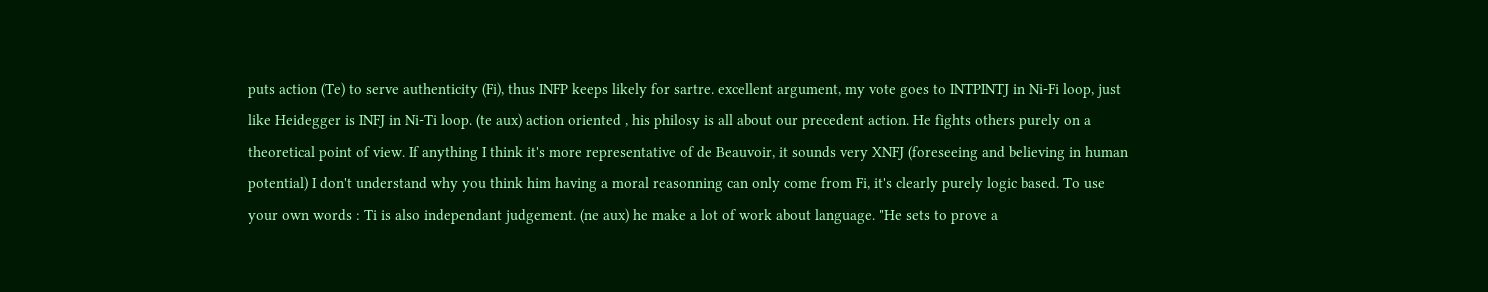puts action (Te) to serve authenticity (Fi), thus INFP keeps likely for sartre. excellent argument, my vote goes to INTPINTJ in Ni-Fi loop, just like Heidegger is INFJ in Ni-Ti loop. (te aux) action oriented , his philosy is all about our precedent action. He fights others purely on a theoretical point of view. If anything I think it's more representative of de Beauvoir, it sounds very XNFJ (foreseeing and believing in human potential) I don't understand why you think him having a moral reasonning can only come from Fi, it's clearly purely logic based. To use your own words : Ti is also independant judgement. (ne aux) he make a lot of work about language. "He sets to prove a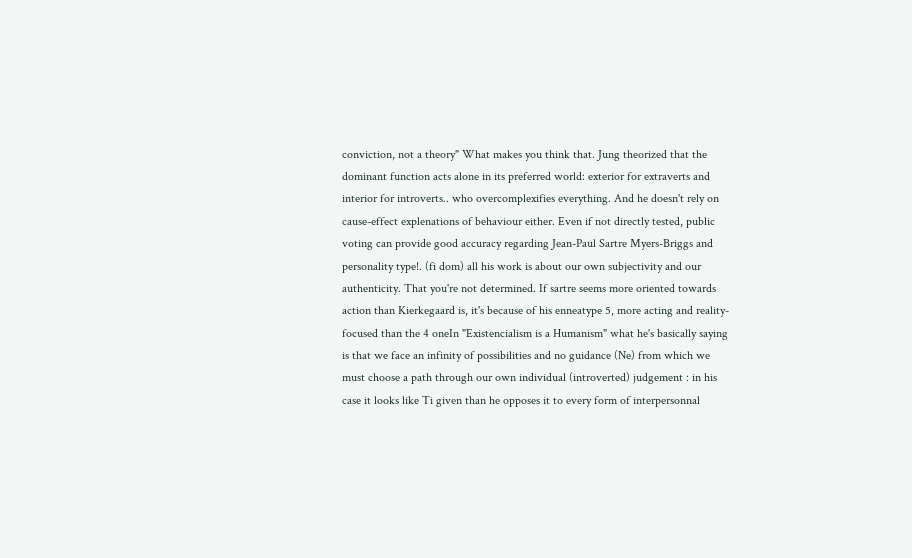conviction, not a theory" What makes you think that. Jung theorized that the dominant function acts alone in its preferred world: exterior for extraverts and interior for introverts.. who overcomplexifies everything. And he doesn't rely on cause-effect explenations of behaviour either. Even if not directly tested, public voting can provide good accuracy regarding Jean-Paul Sartre Myers-Briggs and personality type!. (fi dom) all his work is about our own subjectivity and our authenticity. That you're not determined. If sartre seems more oriented towards action than Kierkegaard is, it's because of his enneatype 5, more acting and reality-focused than the 4 oneIn "Existencialism is a Humanism" what he's basically saying is that we face an infinity of possibilities and no guidance (Ne) from which we must choose a path through our own individual (introverted) judgement : in his case it looks like Ti given than he opposes it to every form of interpersonnal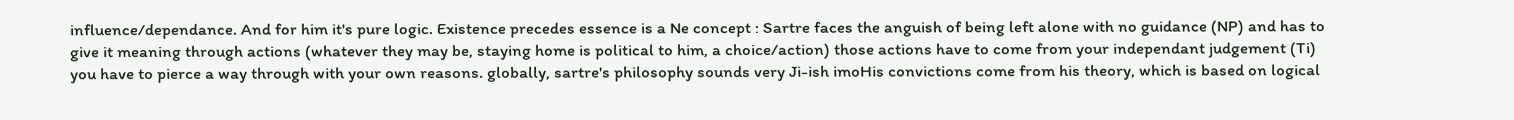influence/dependance. And for him it's pure logic. Existence precedes essence is a Ne concept : Sartre faces the anguish of being left alone with no guidance (NP) and has to give it meaning through actions (whatever they may be, staying home is political to him, a choice/action) those actions have to come from your independant judgement (Ti) you have to pierce a way through with your own reasons. globally, sartre's philosophy sounds very Ji-ish imoHis convictions come from his theory, which is based on logical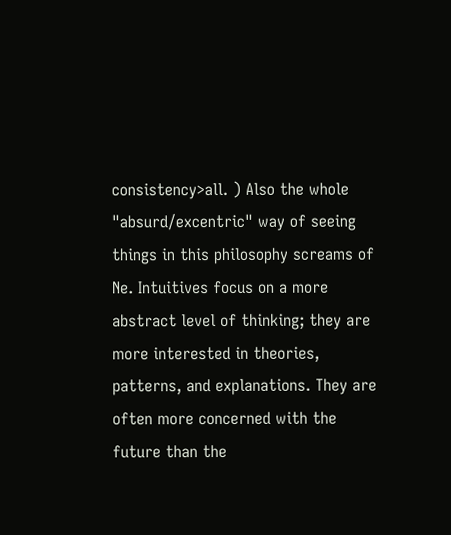consistency>all. ) Also the whole "absurd/excentric" way of seeing things in this philosophy screams of Ne. Intuitives focus on a more abstract level of thinking; they are more interested in theories, patterns, and explanations. They are often more concerned with the future than the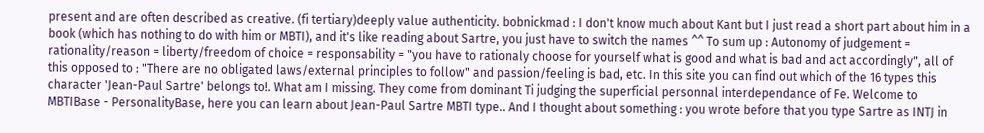present and are often described as creative. (fi tertiary)deeply value authenticity. bobnickmad : I don't know much about Kant but I just read a short part about him in a book (which has nothing to do with him or MBTI), and it's like reading about Sartre, you just have to switch the names ^^ To sum up : Autonomy of judgement = rationality/reason = liberty/freedom of choice = responsability = "you have to rationaly choose for yourself what is good and what is bad and act accordingly", all of this opposed to : "There are no obligated laws/external principles to follow" and passion/feeling is bad, etc. In this site you can find out which of the 16 types this character 'Jean-Paul Sartre' belongs to!. What am I missing. They come from dominant Ti judging the superficial personnal interdependance of Fe. Welcome to MBTIBase - PersonalityBase, here you can learn about Jean-Paul Sartre MBTI type.. And I thought about something : you wrote before that you type Sartre as INTJ in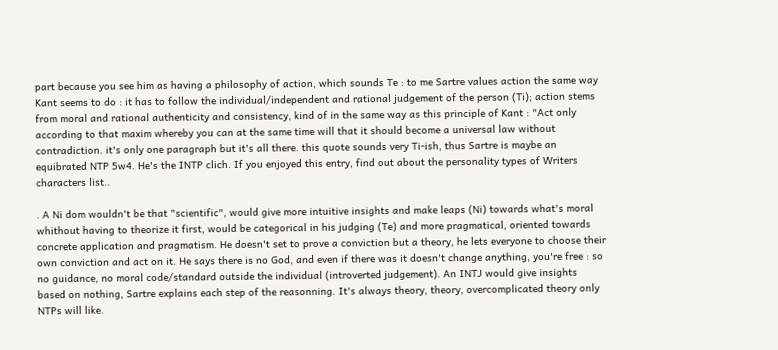part because you see him as having a philosophy of action, which sounds Te : to me Sartre values action the same way Kant seems to do : it has to follow the individual/independent and rational judgement of the person (Ti); action stems from moral and rational authenticity and consistency, kind of in the same way as this principle of Kant : "Act only according to that maxim whereby you can at the same time will that it should become a universal law without contradiction. it's only one paragraph but it's all there. this quote sounds very Ti-ish, thus Sartre is maybe an equibrated NTP 5w4. He's the INTP clich. If you enjoyed this entry, find out about the personality types of Writers characters list..

. A Ni dom wouldn't be that "scientific", would give more intuitive insights and make leaps (Ni) towards what's moral whithout having to theorize it first, would be categorical in his judging (Te) and more pragmatical, oriented towards concrete application and pragmatism. He doesn't set to prove a conviction but a theory, he lets everyone to choose their own conviction and act on it. He says there is no God, and even if there was it doesn't change anything, you're free : so no guidance, no moral code/standard outside the individual (introverted judgement). An INTJ would give insights based on nothing, Sartre explains each step of the reasonning. It's always theory, theory, overcomplicated theory only NTPs will like.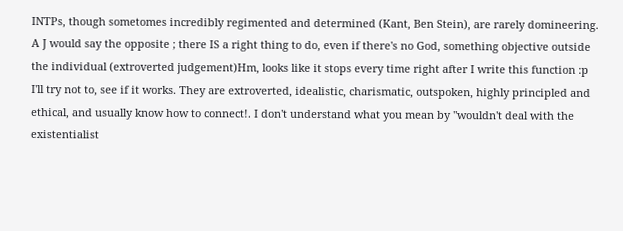INTPs, though sometomes incredibly regimented and determined (Kant, Ben Stein), are rarely domineering. A J would say the opposite ; there IS a right thing to do, even if there's no God, something objective outside the individual (extroverted judgement)Hm, looks like it stops every time right after I write this function :p I'll try not to, see if it works. They are extroverted, idealistic, charismatic, outspoken, highly principled and ethical, and usually know how to connect!. I don't understand what you mean by "wouldn't deal with the existentialist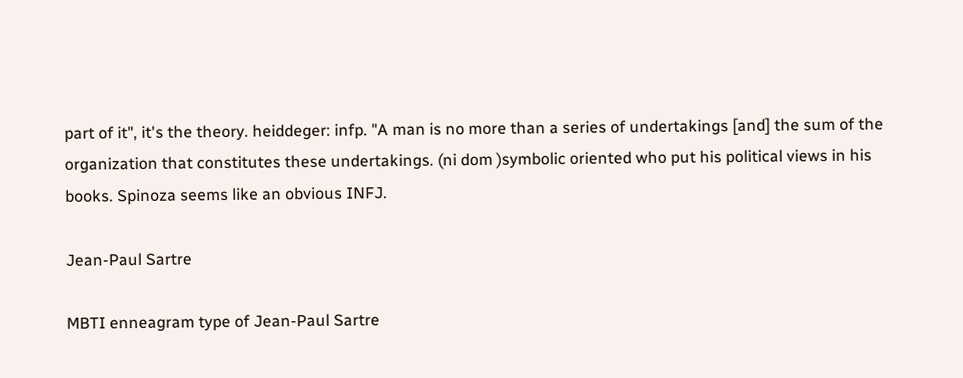part of it", it's the theory. heiddeger: infp. "A man is no more than a series of undertakings [and] the sum of the organization that constitutes these undertakings. (ni dom )symbolic oriented who put his political views in his books. Spinoza seems like an obvious INFJ.

Jean-Paul Sartre

MBTI enneagram type of Jean-Paul Sartre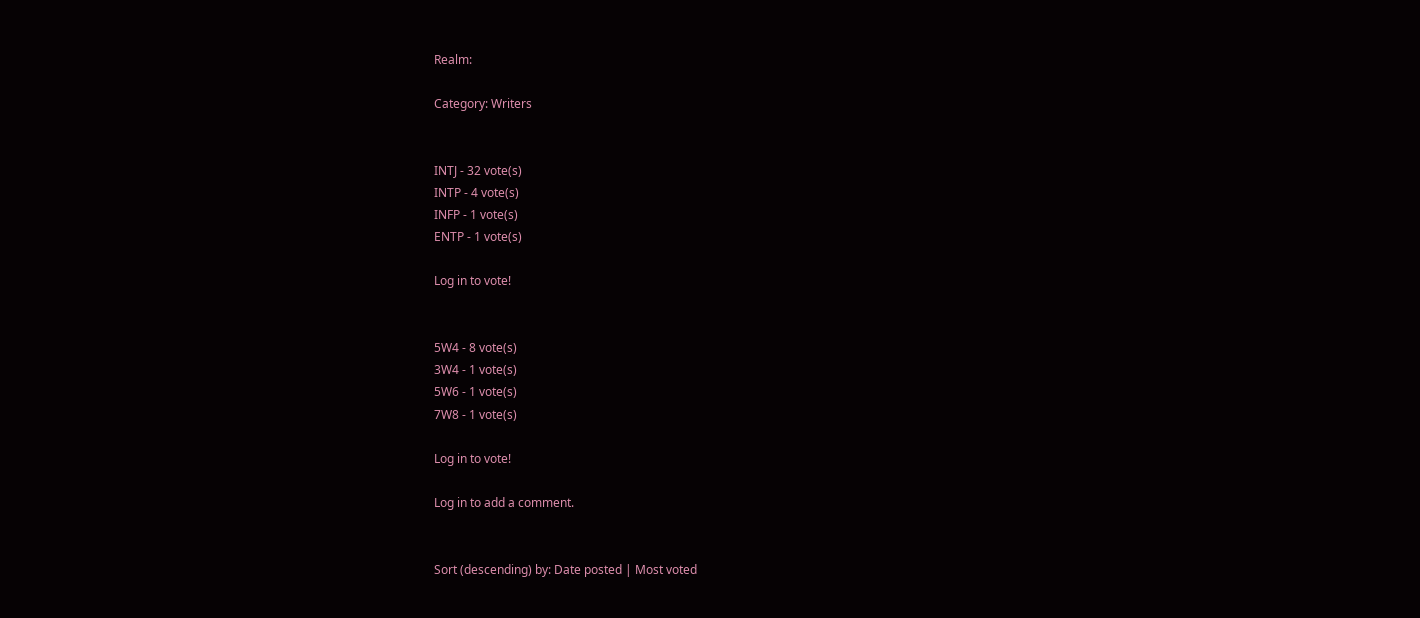Realm:

Category: Writers


INTJ - 32 vote(s)
INTP - 4 vote(s)
INFP - 1 vote(s)
ENTP - 1 vote(s)

Log in to vote!


5W4 - 8 vote(s)
3W4 - 1 vote(s)
5W6 - 1 vote(s)
7W8 - 1 vote(s)

Log in to vote!

Log in to add a comment.


Sort (descending) by: Date posted | Most voted